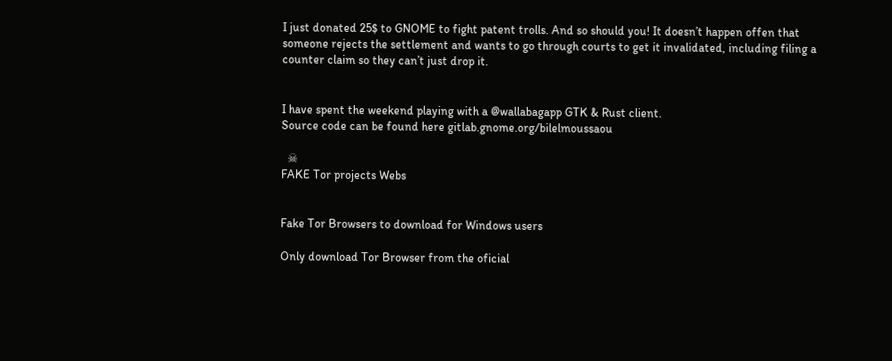I just donated 25$ to GNOME to fight patent trolls. And so should you! It doesn’t happen offen that someone rejects the settlement and wants to go through courts to get it invalidated, including filing a counter claim so they can’t just drop it.


I have spent the weekend playing with a @wallabagapp GTK & Rust client.
Source code can be found here gitlab.gnome.org/bilelmoussaou

  ☠
FAKE Tor projects Webs


Fake Tor Browsers to download for Windows users

Only download Tor Browser from the oficial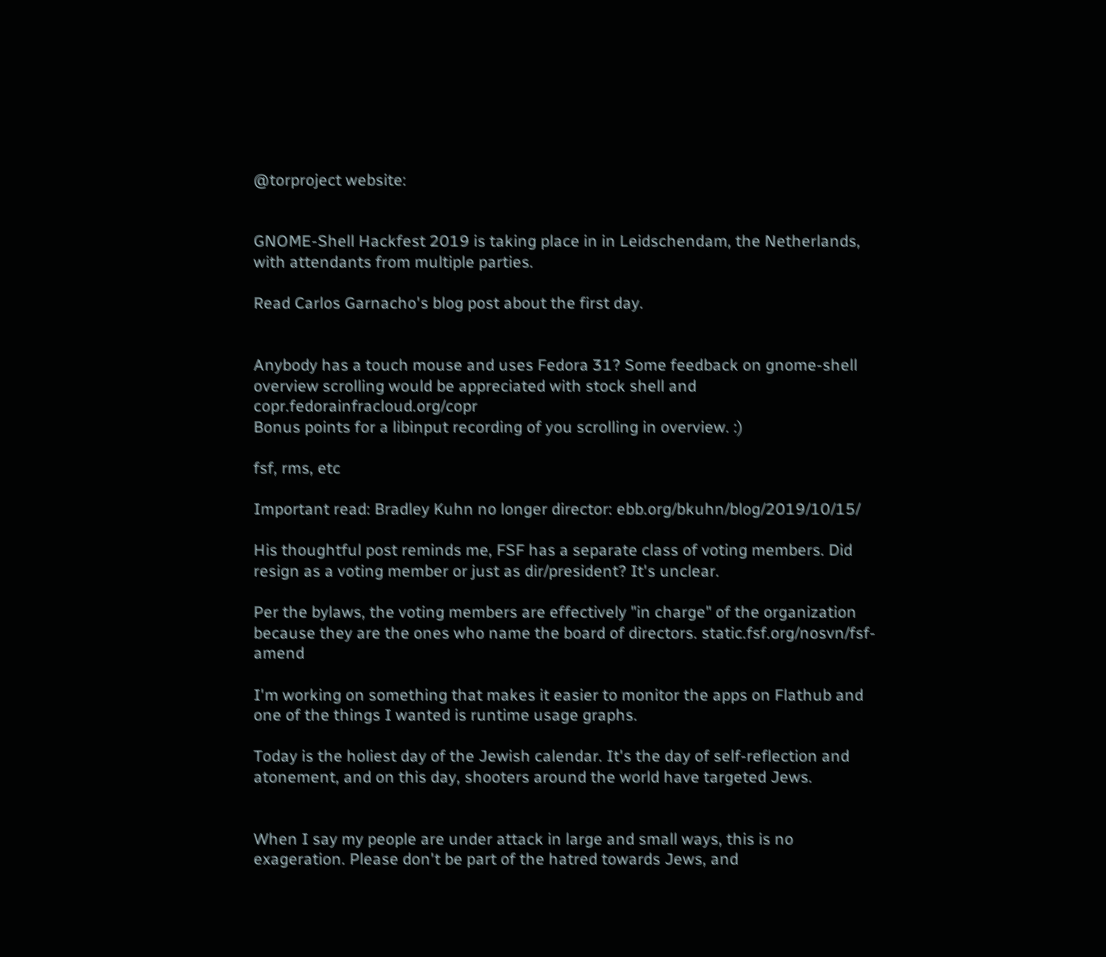@torproject website:


GNOME-Shell Hackfest 2019 is taking place in in Leidschendam, the Netherlands, with attendants from multiple parties.

Read Carlos Garnacho's blog post about the first day.


Anybody has a touch mouse and uses Fedora 31? Some feedback on gnome-shell overview scrolling would be appreciated with stock shell and copr.fedorainfracloud.org/copr
Bonus points for a libinput recording of you scrolling in overview. :)

fsf, rms, etc

Important read: Bradley Kuhn no longer director: ebb.org/bkuhn/blog/2019/10/15/

His thoughtful post reminds me, FSF has a separate class of voting members. Did resign as a voting member or just as dir/president? It's unclear.

Per the bylaws, the voting members are effectively "in charge" of the organization because they are the ones who name the board of directors. static.fsf.org/nosvn/fsf-amend

I'm working on something that makes it easier to monitor the apps on Flathub and one of the things I wanted is runtime usage graphs.

Today is the holiest day of the Jewish calendar. It's the day of self-reflection and atonement, and on this day, shooters around the world have targeted Jews.


When I say my people are under attack in large and small ways, this is no exageration. Please don't be part of the hatred towards Jews, and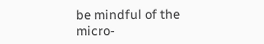be mindful of the micro-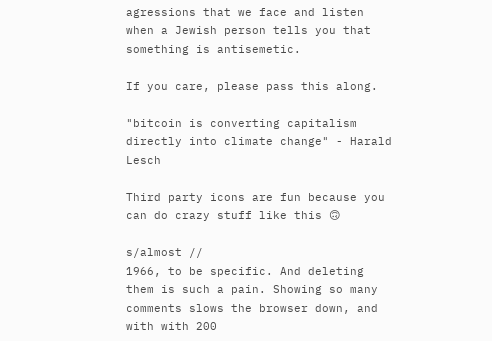agressions that we face and listen when a Jewish person tells you that something is antisemetic.

If you care, please pass this along.

"bitcoin is converting capitalism directly into climate change" - Harald Lesch

Third party icons are fun because you can do crazy stuff like this 🙃

s/almost //
1966, to be specific. And deleting them is such a pain. Showing so many comments slows the browser down, and with with 200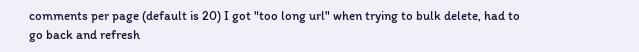comments per page (default is 20) I got "too long url" when trying to bulk delete, had to go back and refresh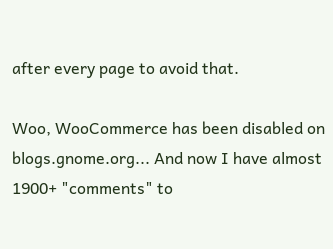after every page to avoid that.

Woo, WooCommerce has been disabled on blogs.gnome.org... And now I have almost 1900+ "comments" to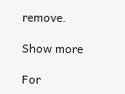remove.

Show more

For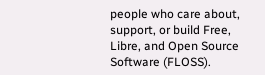people who care about, support, or build Free, Libre, and Open Source Software (FLOSS).